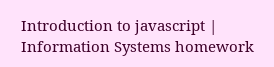Introduction to javascript | Information Systems homework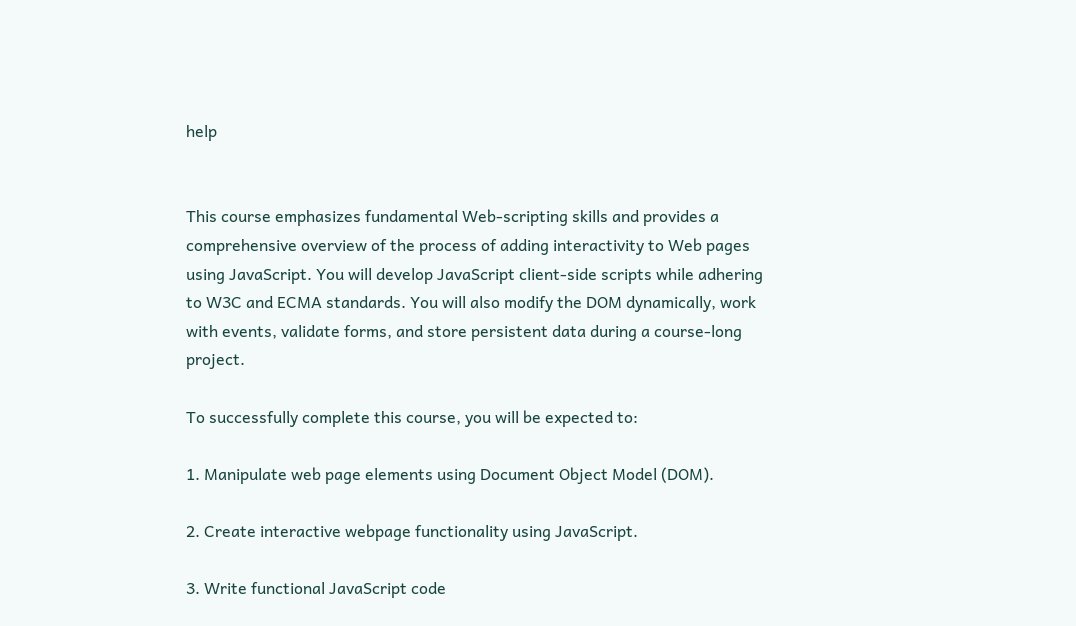help


This course emphasizes fundamental Web-scripting skills and provides a comprehensive overview of the process of adding interactivity to Web pages using JavaScript. You will develop JavaScript client-side scripts while adhering to W3C and ECMA standards. You will also modify the DOM dynamically, work with events, validate forms, and store persistent data during a course-long project.

To successfully complete this course, you will be expected to:

1. Manipulate web page elements using Document Object Model (DOM).

2. Create interactive webpage functionality using JavaScript.

3. Write functional JavaScript code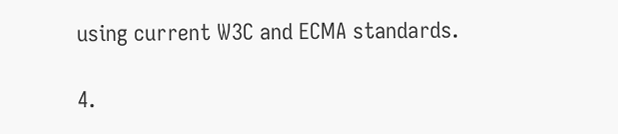using current W3C and ECMA standards.

4.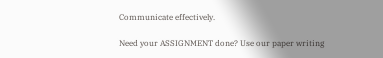Communicate effectively.

Need your ASSIGNMENT done? Use our paper writing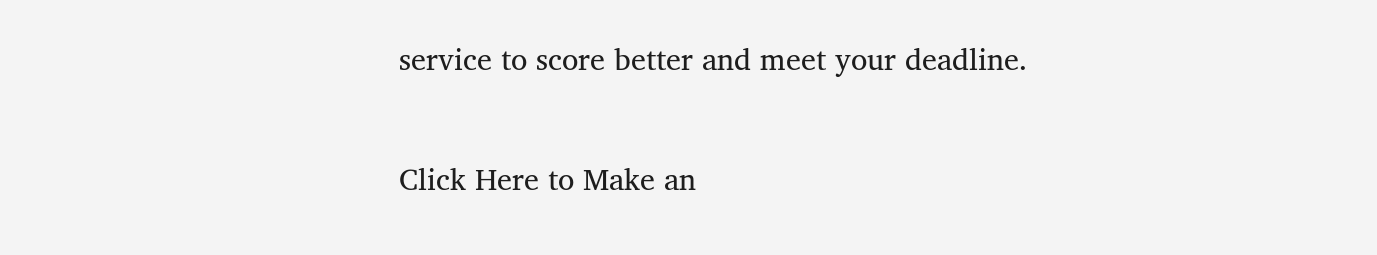service to score better and meet your deadline.

Click Here to Make an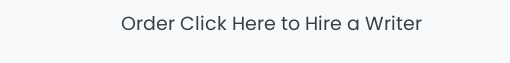Order Click Here to Hire a Writer